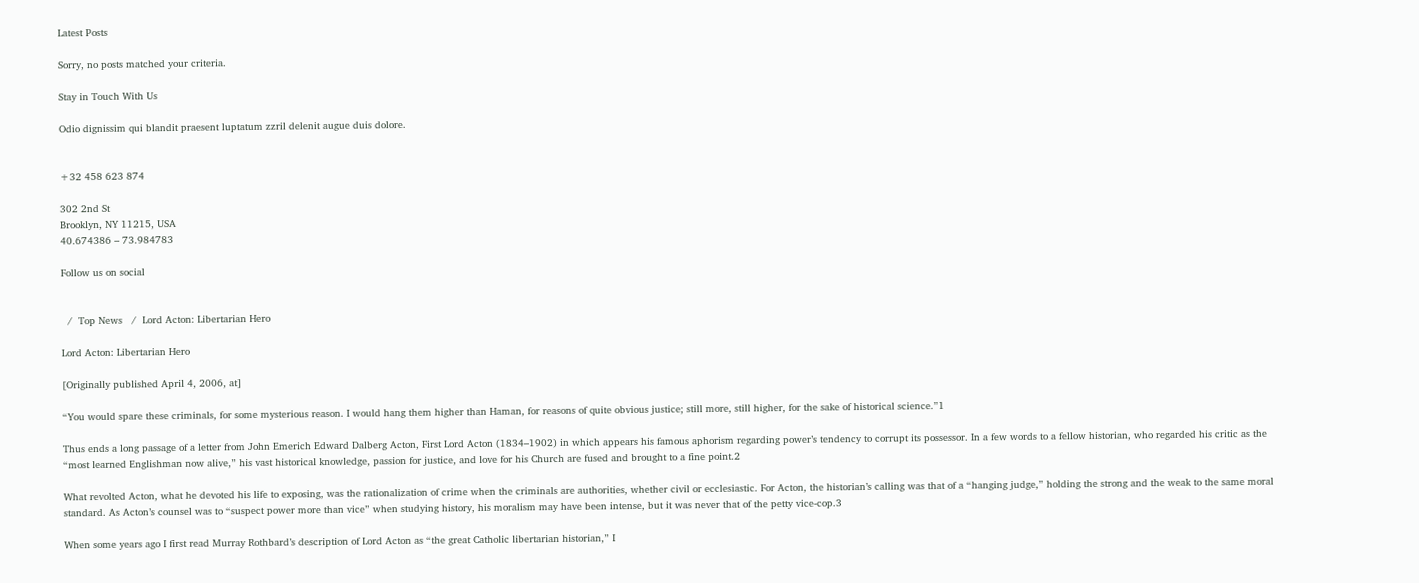Latest Posts

Sorry, no posts matched your criteria.

Stay in Touch With Us

Odio dignissim qui blandit praesent luptatum zzril delenit augue duis dolore.


+32 458 623 874

302 2nd St
Brooklyn, NY 11215, USA
40.674386 – 73.984783

Follow us on social


  /  Top News   /  Lord Acton: Libertarian Hero

Lord Acton: Libertarian Hero

[Originally published April 4, 2006, at]

“You would spare these criminals, for some mysterious reason. I would hang them higher than Haman, for reasons of quite obvious justice; still more, still higher, for the sake of historical science.”1

Thus ends a long passage of a letter from John Emerich Edward Dalberg Acton, First Lord Acton (1834–1902) in which appears his famous aphorism regarding power’s tendency to corrupt its possessor. In a few words to a fellow historian, who regarded his critic as the “most learned Englishman now alive,” his vast historical knowledge, passion for justice, and love for his Church are fused and brought to a fine point.2

What revolted Acton, what he devoted his life to exposing, was the rationalization of crime when the criminals are authorities, whether civil or ecclesiastic. For Acton, the historian’s calling was that of a “hanging judge,” holding the strong and the weak to the same moral standard. As Acton’s counsel was to “suspect power more than vice” when studying history, his moralism may have been intense, but it was never that of the petty vice-cop.3

When some years ago I first read Murray Rothbard’s description of Lord Acton as “the great Catholic libertarian historian,” I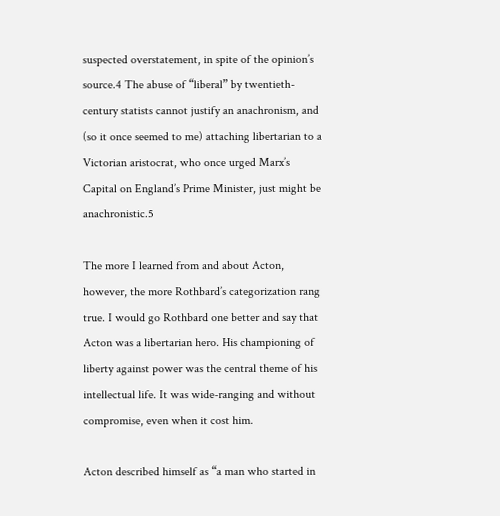suspected overstatement, in spite of the opinion’s source.4 The abuse of “liberal” by twentieth-century statists cannot justify an anachronism, and (so it once seemed to me) attaching libertarian to a Victorian aristocrat, who once urged Marx’s Capital on England’s Prime Minister, just might be anachronistic.5

The more I learned from and about Acton, however, the more Rothbard’s categorization rang true. I would go Rothbard one better and say that Acton was a libertarian hero. His championing of liberty against power was the central theme of his intellectual life. It was wide-ranging and without compromise, even when it cost him.

Acton described himself as “a man who started in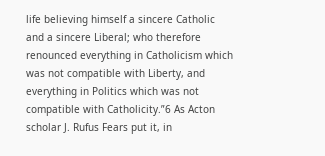life believing himself a sincere Catholic and a sincere Liberal; who therefore renounced everything in Catholicism which was not compatible with Liberty, and everything in Politics which was not compatible with Catholicity.”6 As Acton scholar J. Rufus Fears put it, in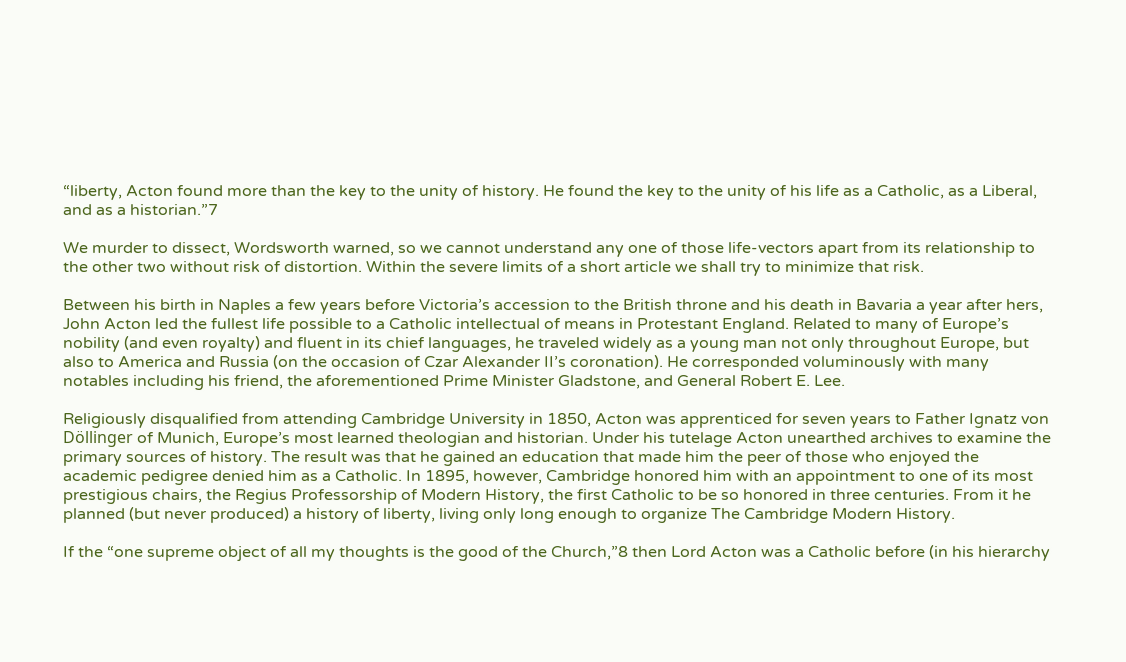“liberty, Acton found more than the key to the unity of history. He found the key to the unity of his life as a Catholic, as a Liberal, and as a historian.”7

We murder to dissect, Wordsworth warned, so we cannot understand any one of those life-vectors apart from its relationship to the other two without risk of distortion. Within the severe limits of a short article we shall try to minimize that risk.

Between his birth in Naples a few years before Victoria’s accession to the British throne and his death in Bavaria a year after hers, John Acton led the fullest life possible to a Catholic intellectual of means in Protestant England. Related to many of Europe’s nobility (and even royalty) and fluent in its chief languages, he traveled widely as a young man not only throughout Europe, but also to America and Russia (on the occasion of Czar Alexander II’s coronation). He corresponded voluminously with many notables including his friend, the aforementioned Prime Minister Gladstone, and General Robert E. Lee.

Religiously disqualified from attending Cambridge University in 1850, Acton was apprenticed for seven years to Father Ignatz von Döllinger of Munich, Europe’s most learned theologian and historian. Under his tutelage Acton unearthed archives to examine the primary sources of history. The result was that he gained an education that made him the peer of those who enjoyed the academic pedigree denied him as a Catholic. In 1895, however, Cambridge honored him with an appointment to one of its most prestigious chairs, the Regius Professorship of Modern History, the first Catholic to be so honored in three centuries. From it he planned (but never produced) a history of liberty, living only long enough to organize The Cambridge Modern History.

If the “one supreme object of all my thoughts is the good of the Church,”8 then Lord Acton was a Catholic before (in his hierarchy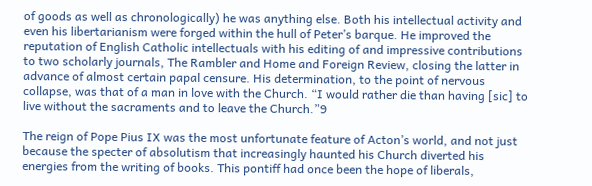of goods as well as chronologically) he was anything else. Both his intellectual activity and even his libertarianism were forged within the hull of Peter’s barque. He improved the reputation of English Catholic intellectuals with his editing of and impressive contributions to two scholarly journals, The Rambler and Home and Foreign Review, closing the latter in advance of almost certain papal censure. His determination, to the point of nervous collapse, was that of a man in love with the Church. “I would rather die than having [sic] to live without the sacraments and to leave the Church.”9

The reign of Pope Pius IX was the most unfortunate feature of Acton’s world, and not just because the specter of absolutism that increasingly haunted his Church diverted his energies from the writing of books. This pontiff had once been the hope of liberals,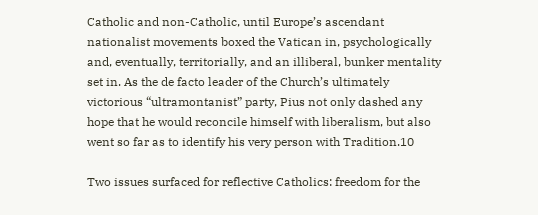Catholic and non-Catholic, until Europe’s ascendant nationalist movements boxed the Vatican in, psychologically and, eventually, territorially, and an illiberal, bunker mentality set in. As the de facto leader of the Church’s ultimately victorious “ultramontanist” party, Pius not only dashed any hope that he would reconcile himself with liberalism, but also went so far as to identify his very person with Tradition.10

Two issues surfaced for reflective Catholics: freedom for the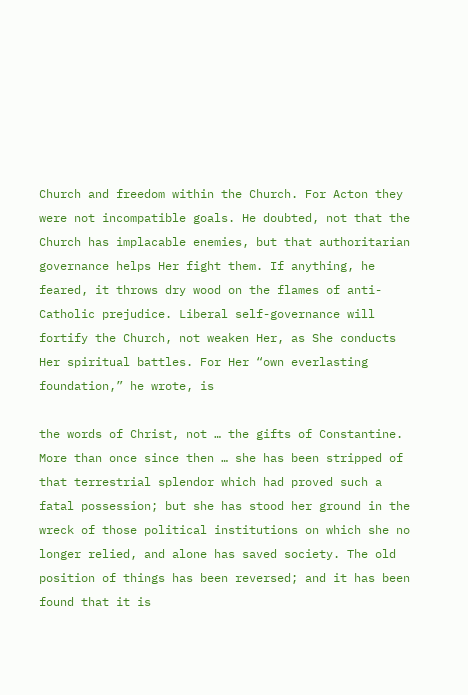Church and freedom within the Church. For Acton they were not incompatible goals. He doubted, not that the Church has implacable enemies, but that authoritarian governance helps Her fight them. If anything, he feared, it throws dry wood on the flames of anti-Catholic prejudice. Liberal self-governance will fortify the Church, not weaken Her, as She conducts Her spiritual battles. For Her “own everlasting foundation,” he wrote, is

the words of Christ, not … the gifts of Constantine. More than once since then … she has been stripped of that terrestrial splendor which had proved such a fatal possession; but she has stood her ground in the wreck of those political institutions on which she no longer relied, and alone has saved society. The old position of things has been reversed; and it has been found that it is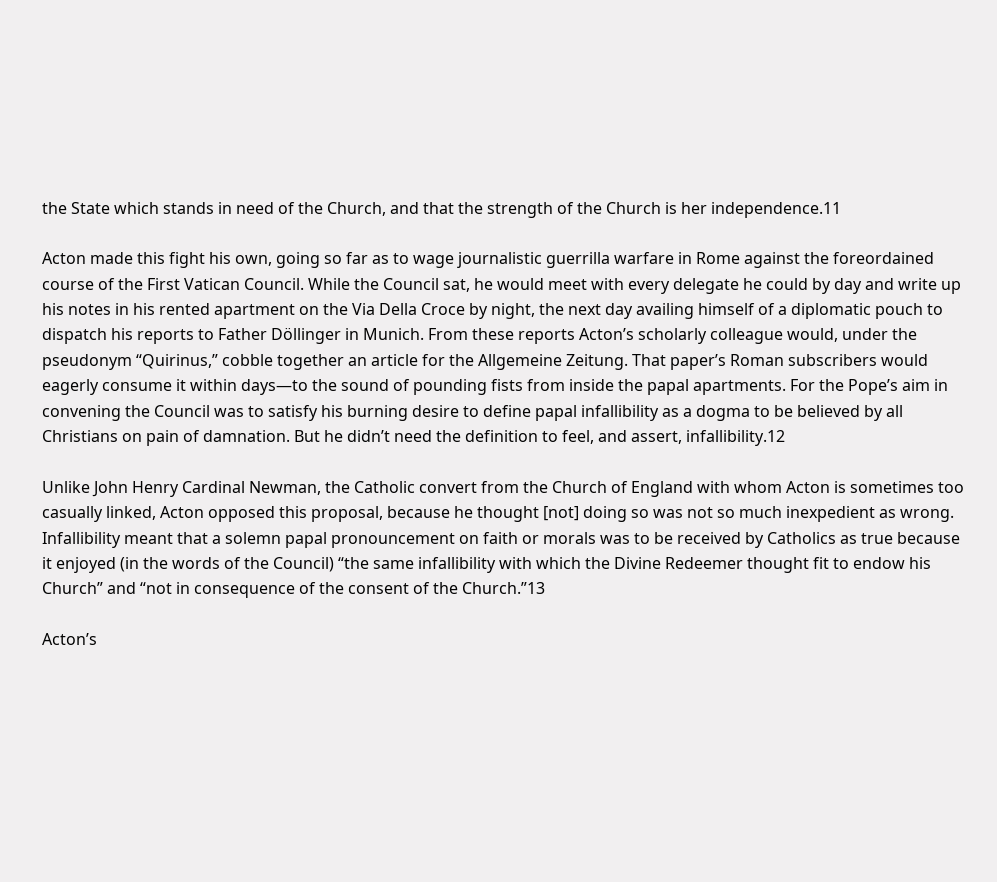the State which stands in need of the Church, and that the strength of the Church is her independence.11

Acton made this fight his own, going so far as to wage journalistic guerrilla warfare in Rome against the foreordained course of the First Vatican Council. While the Council sat, he would meet with every delegate he could by day and write up his notes in his rented apartment on the Via Della Croce by night, the next day availing himself of a diplomatic pouch to dispatch his reports to Father Döllinger in Munich. From these reports Acton’s scholarly colleague would, under the pseudonym “Quirinus,” cobble together an article for the Allgemeine Zeitung. That paper’s Roman subscribers would eagerly consume it within days—to the sound of pounding fists from inside the papal apartments. For the Pope’s aim in convening the Council was to satisfy his burning desire to define papal infallibility as a dogma to be believed by all Christians on pain of damnation. But he didn’t need the definition to feel, and assert, infallibility.12

Unlike John Henry Cardinal Newman, the Catholic convert from the Church of England with whom Acton is sometimes too casually linked, Acton opposed this proposal, because he thought [not] doing so was not so much inexpedient as wrong. Infallibility meant that a solemn papal pronouncement on faith or morals was to be received by Catholics as true because it enjoyed (in the words of the Council) “the same infallibility with which the Divine Redeemer thought fit to endow his Church” and “not in consequence of the consent of the Church.”13

Acton’s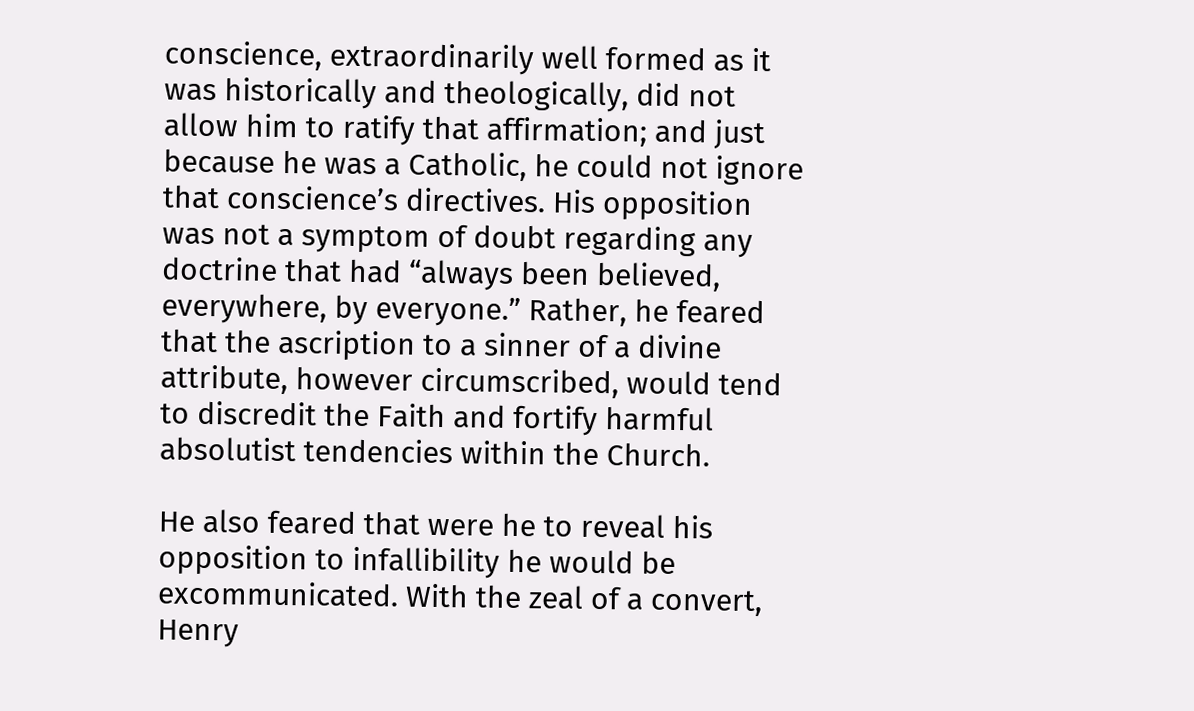conscience, extraordinarily well formed as it was historically and theologically, did not allow him to ratify that affirmation; and just because he was a Catholic, he could not ignore that conscience’s directives. His opposition was not a symptom of doubt regarding any doctrine that had “always been believed, everywhere, by everyone.” Rather, he feared that the ascription to a sinner of a divine attribute, however circumscribed, would tend to discredit the Faith and fortify harmful absolutist tendencies within the Church.

He also feared that were he to reveal his opposition to infallibility he would be excommunicated. With the zeal of a convert, Henry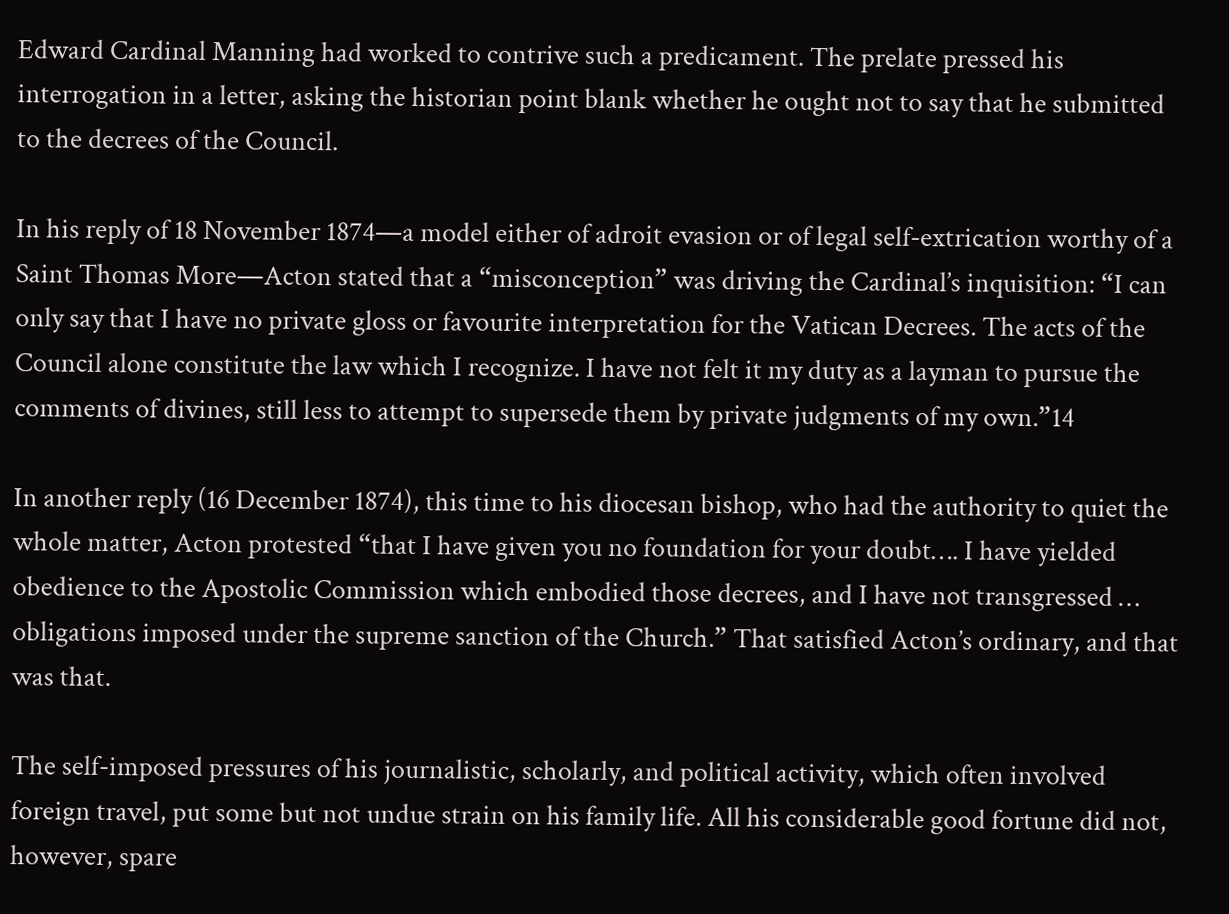Edward Cardinal Manning had worked to contrive such a predicament. The prelate pressed his interrogation in a letter, asking the historian point blank whether he ought not to say that he submitted to the decrees of the Council.

In his reply of 18 November 1874—a model either of adroit evasion or of legal self-extrication worthy of a Saint Thomas More—Acton stated that a “misconception” was driving the Cardinal’s inquisition: “I can only say that I have no private gloss or favourite interpretation for the Vatican Decrees. The acts of the Council alone constitute the law which I recognize. I have not felt it my duty as a layman to pursue the comments of divines, still less to attempt to supersede them by private judgments of my own.”14

In another reply (16 December 1874), this time to his diocesan bishop, who had the authority to quiet the whole matter, Acton protested “that I have given you no foundation for your doubt…. I have yielded obedience to the Apostolic Commission which embodied those decrees, and I have not transgressed … obligations imposed under the supreme sanction of the Church.” That satisfied Acton’s ordinary, and that was that.

The self-imposed pressures of his journalistic, scholarly, and political activity, which often involved foreign travel, put some but not undue strain on his family life. All his considerable good fortune did not, however, spare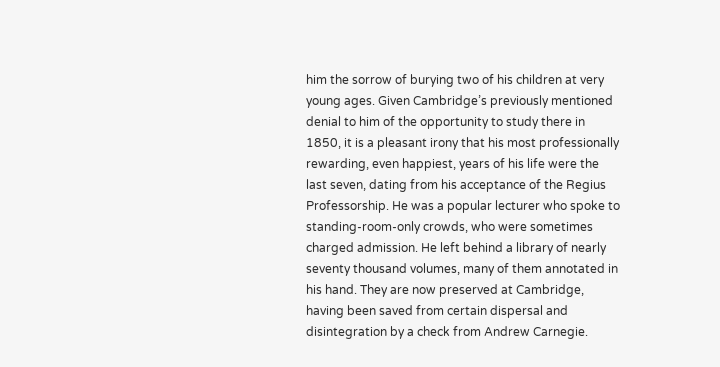him the sorrow of burying two of his children at very young ages. Given Cambridge’s previously mentioned denial to him of the opportunity to study there in 1850, it is a pleasant irony that his most professionally rewarding, even happiest, years of his life were the last seven, dating from his acceptance of the Regius Professorship. He was a popular lecturer who spoke to standing-room-only crowds, who were sometimes charged admission. He left behind a library of nearly seventy thousand volumes, many of them annotated in his hand. They are now preserved at Cambridge, having been saved from certain dispersal and disintegration by a check from Andrew Carnegie.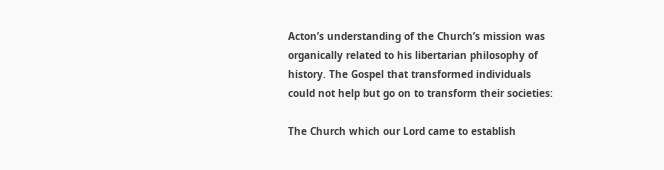Acton’s understanding of the Church’s mission was organically related to his libertarian philosophy of history. The Gospel that transformed individuals could not help but go on to transform their societies:

The Church which our Lord came to establish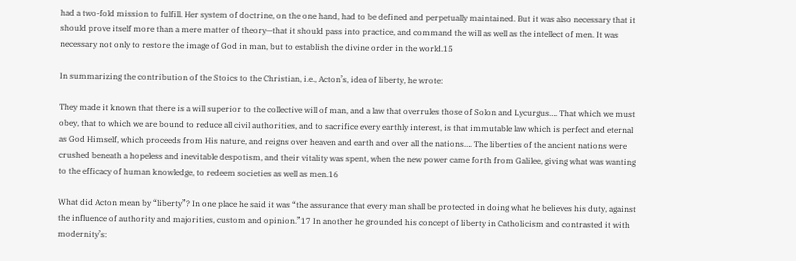had a two-fold mission to fulfill. Her system of doctrine, on the one hand, had to be defined and perpetually maintained. But it was also necessary that it should prove itself more than a mere matter of theory—that it should pass into practice, and command the will as well as the intellect of men. It was necessary not only to restore the image of God in man, but to establish the divine order in the world.15

In summarizing the contribution of the Stoics to the Christian, i.e., Acton’s, idea of liberty, he wrote:

They made it known that there is a will superior to the collective will of man, and a law that overrules those of Solon and Lycurgus…. That which we must obey, that to which we are bound to reduce all civil authorities, and to sacrifice every earthly interest, is that immutable law which is perfect and eternal as God Himself, which proceeds from His nature, and reigns over heaven and earth and over all the nations…. The liberties of the ancient nations were crushed beneath a hopeless and inevitable despotism, and their vitality was spent, when the new power came forth from Galilee, giving what was wanting to the efficacy of human knowledge, to redeem societies as well as men.16

What did Acton mean by “liberty”? In one place he said it was “the assurance that every man shall be protected in doing what he believes his duty, against the influence of authority and majorities, custom and opinion.”17 In another he grounded his concept of liberty in Catholicism and contrasted it with modernity’s: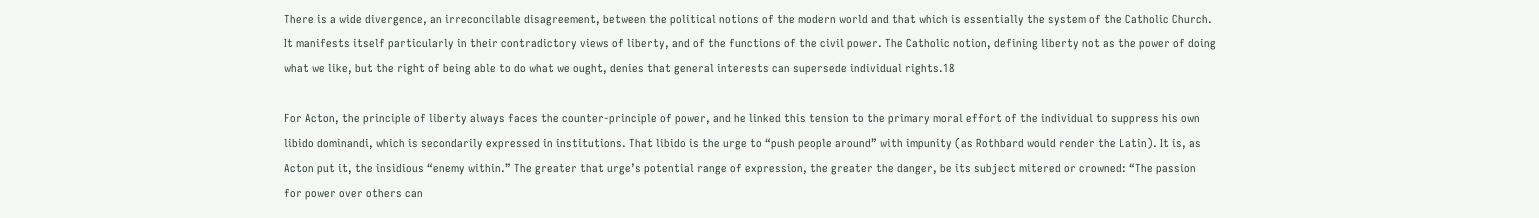There is a wide divergence, an irreconcilable disagreement, between the political notions of the modern world and that which is essentially the system of the Catholic Church. It manifests itself particularly in their contradictory views of liberty, and of the functions of the civil power. The Catholic notion, defining liberty not as the power of doing what we like, but the right of being able to do what we ought, denies that general interests can supersede individual rights.18

For Acton, the principle of liberty always faces the counter-principle of power, and he linked this tension to the primary moral effort of the individual to suppress his own libido dominandi, which is secondarily expressed in institutions. That libido is the urge to “push people around” with impunity (as Rothbard would render the Latin). It is, as Acton put it, the insidious “enemy within.” The greater that urge’s potential range of expression, the greater the danger, be its subject mitered or crowned: “The passion for power over others can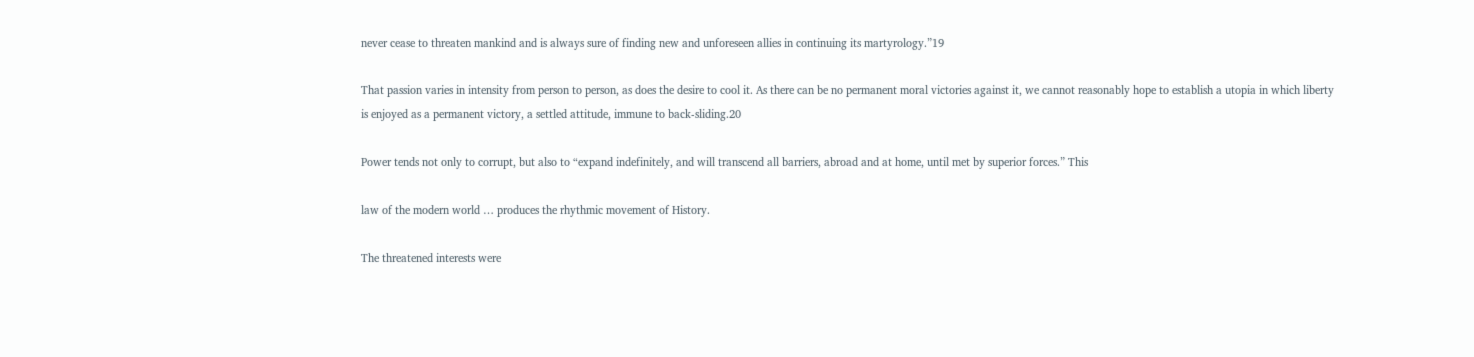never cease to threaten mankind and is always sure of finding new and unforeseen allies in continuing its martyrology.”19

That passion varies in intensity from person to person, as does the desire to cool it. As there can be no permanent moral victories against it, we cannot reasonably hope to establish a utopia in which liberty is enjoyed as a permanent victory, a settled attitude, immune to back-sliding.20

Power tends not only to corrupt, but also to “expand indefinitely, and will transcend all barriers, abroad and at home, until met by superior forces.” This

law of the modern world … produces the rhythmic movement of History.

The threatened interests were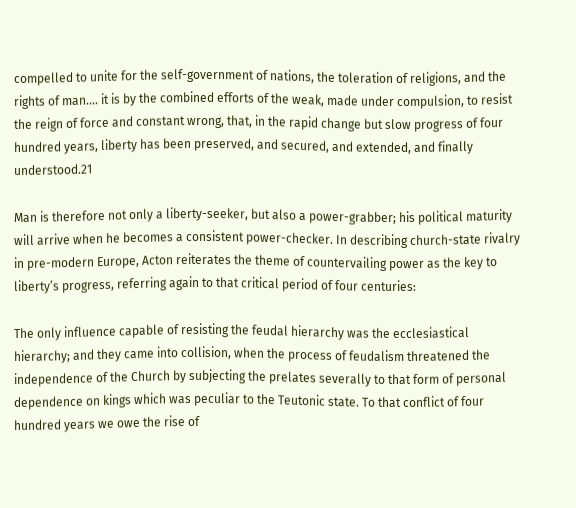compelled to unite for the self-government of nations, the toleration of religions, and the rights of man…. it is by the combined efforts of the weak, made under compulsion, to resist the reign of force and constant wrong, that, in the rapid change but slow progress of four hundred years, liberty has been preserved, and secured, and extended, and finally understood.21

Man is therefore not only a liberty-seeker, but also a power-grabber; his political maturity will arrive when he becomes a consistent power-checker. In describing church-state rivalry in pre-modern Europe, Acton reiterates the theme of countervailing power as the key to liberty’s progress, referring again to that critical period of four centuries:

The only influence capable of resisting the feudal hierarchy was the ecclesiastical hierarchy; and they came into collision, when the process of feudalism threatened the independence of the Church by subjecting the prelates severally to that form of personal dependence on kings which was peculiar to the Teutonic state. To that conflict of four hundred years we owe the rise of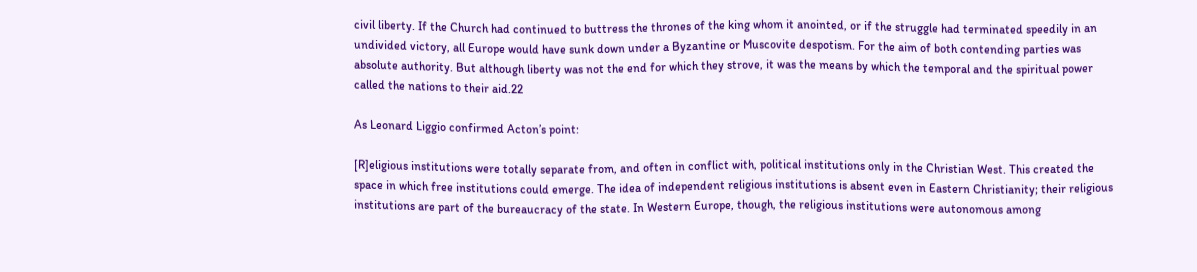civil liberty. If the Church had continued to buttress the thrones of the king whom it anointed, or if the struggle had terminated speedily in an undivided victory, all Europe would have sunk down under a Byzantine or Muscovite despotism. For the aim of both contending parties was absolute authority. But although liberty was not the end for which they strove, it was the means by which the temporal and the spiritual power called the nations to their aid.22

As Leonard Liggio confirmed Acton’s point:

[R]eligious institutions were totally separate from, and often in conflict with, political institutions only in the Christian West. This created the space in which free institutions could emerge. The idea of independent religious institutions is absent even in Eastern Christianity; their religious institutions are part of the bureaucracy of the state. In Western Europe, though, the religious institutions were autonomous among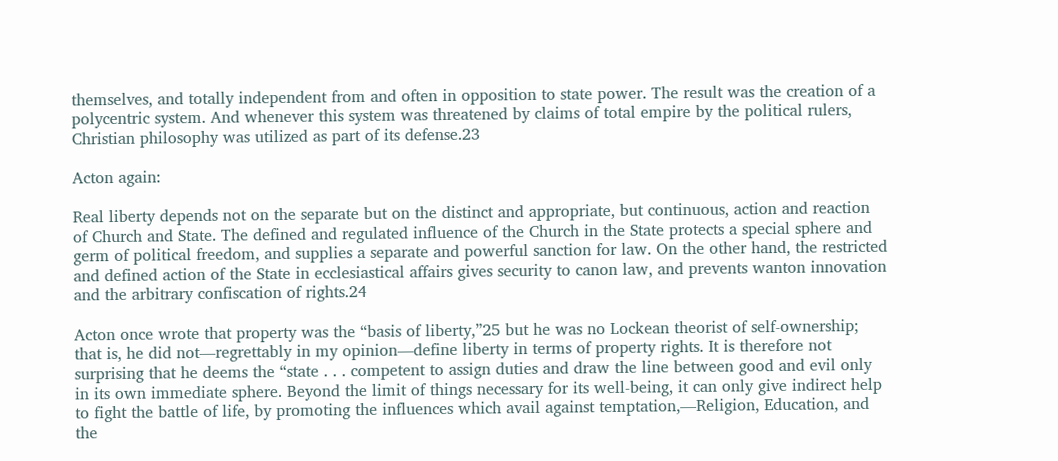themselves, and totally independent from and often in opposition to state power. The result was the creation of a polycentric system. And whenever this system was threatened by claims of total empire by the political rulers, Christian philosophy was utilized as part of its defense.23

Acton again:

Real liberty depends not on the separate but on the distinct and appropriate, but continuous, action and reaction of Church and State. The defined and regulated influence of the Church in the State protects a special sphere and germ of political freedom, and supplies a separate and powerful sanction for law. On the other hand, the restricted and defined action of the State in ecclesiastical affairs gives security to canon law, and prevents wanton innovation and the arbitrary confiscation of rights.24

Acton once wrote that property was the “basis of liberty,”25 but he was no Lockean theorist of self-ownership; that is, he did not—regrettably in my opinion—define liberty in terms of property rights. It is therefore not surprising that he deems the “state . . . competent to assign duties and draw the line between good and evil only in its own immediate sphere. Beyond the limit of things necessary for its well-being, it can only give indirect help to fight the battle of life, by promoting the influences which avail against temptation,—Religion, Education, and the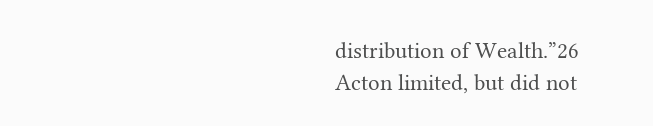distribution of Wealth.”26 Acton limited, but did not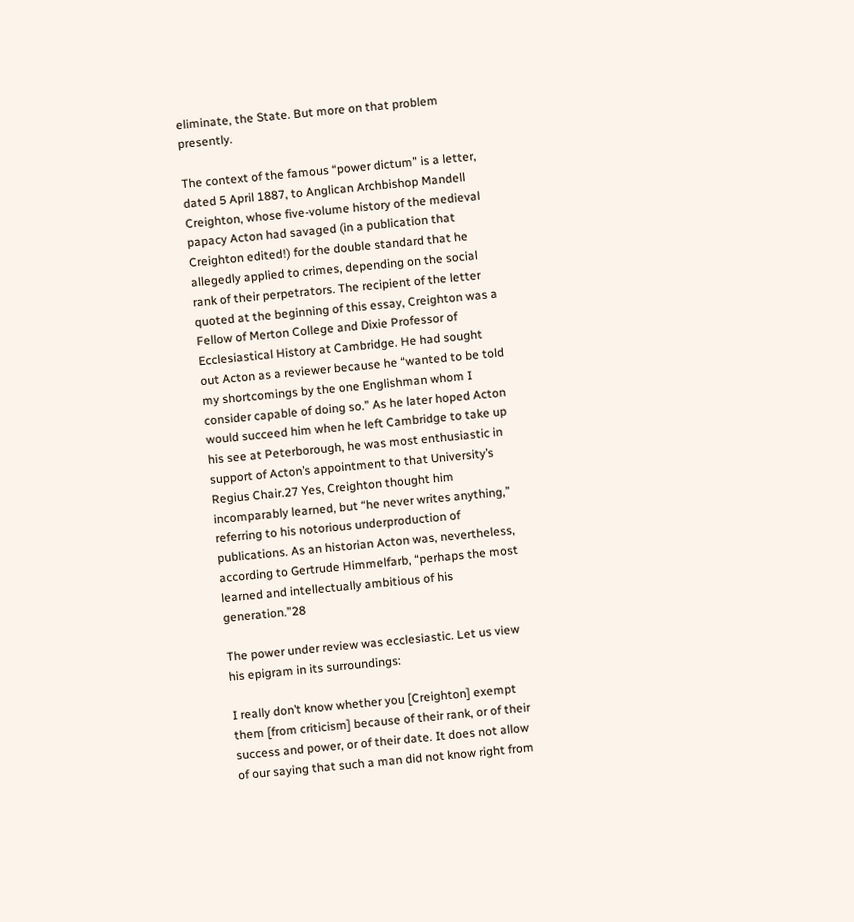eliminate, the State. But more on that problem presently.

The context of the famous “power dictum” is a letter, dated 5 April 1887, to Anglican Archbishop Mandell Creighton, whose five-volume history of the medieval papacy Acton had savaged (in a publication that Creighton edited!) for the double standard that he allegedly applied to crimes, depending on the social rank of their perpetrators. The recipient of the letter quoted at the beginning of this essay, Creighton was a Fellow of Merton College and Dixie Professor of Ecclesiastical History at Cambridge. He had sought out Acton as a reviewer because he “wanted to be told my shortcomings by the one Englishman whom I consider capable of doing so.” As he later hoped Acton would succeed him when he left Cambridge to take up his see at Peterborough, he was most enthusiastic in support of Acton’s appointment to that University’s Regius Chair.27 Yes, Creighton thought him incomparably learned, but “he never writes anything,” referring to his notorious underproduction of publications. As an historian Acton was, nevertheless, according to Gertrude Himmelfarb, “perhaps the most learned and intellectually ambitious of his generation.”28

The power under review was ecclesiastic. Let us view his epigram in its surroundings:

I really don’t know whether you [Creighton] exempt them [from criticism] because of their rank, or of their success and power, or of their date. It does not allow of our saying that such a man did not know right from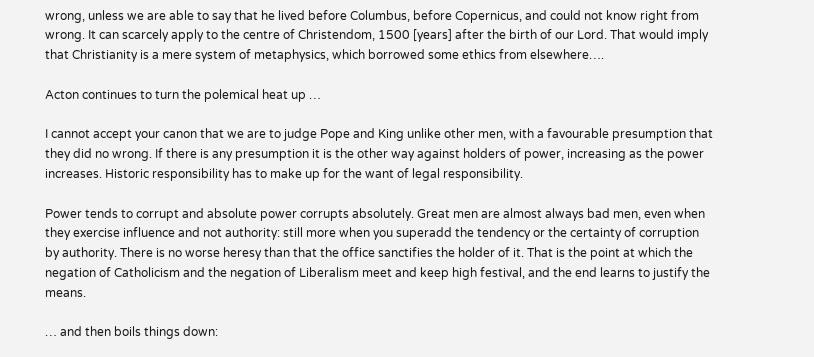wrong, unless we are able to say that he lived before Columbus, before Copernicus, and could not know right from wrong. It can scarcely apply to the centre of Christendom, 1500 [years] after the birth of our Lord. That would imply that Christianity is a mere system of metaphysics, which borrowed some ethics from elsewhere….

Acton continues to turn the polemical heat up …

I cannot accept your canon that we are to judge Pope and King unlike other men, with a favourable presumption that they did no wrong. If there is any presumption it is the other way against holders of power, increasing as the power increases. Historic responsibility has to make up for the want of legal responsibility.

Power tends to corrupt and absolute power corrupts absolutely. Great men are almost always bad men, even when they exercise influence and not authority: still more when you superadd the tendency or the certainty of corruption by authority. There is no worse heresy than that the office sanctifies the holder of it. That is the point at which the negation of Catholicism and the negation of Liberalism meet and keep high festival, and the end learns to justify the means.

… and then boils things down: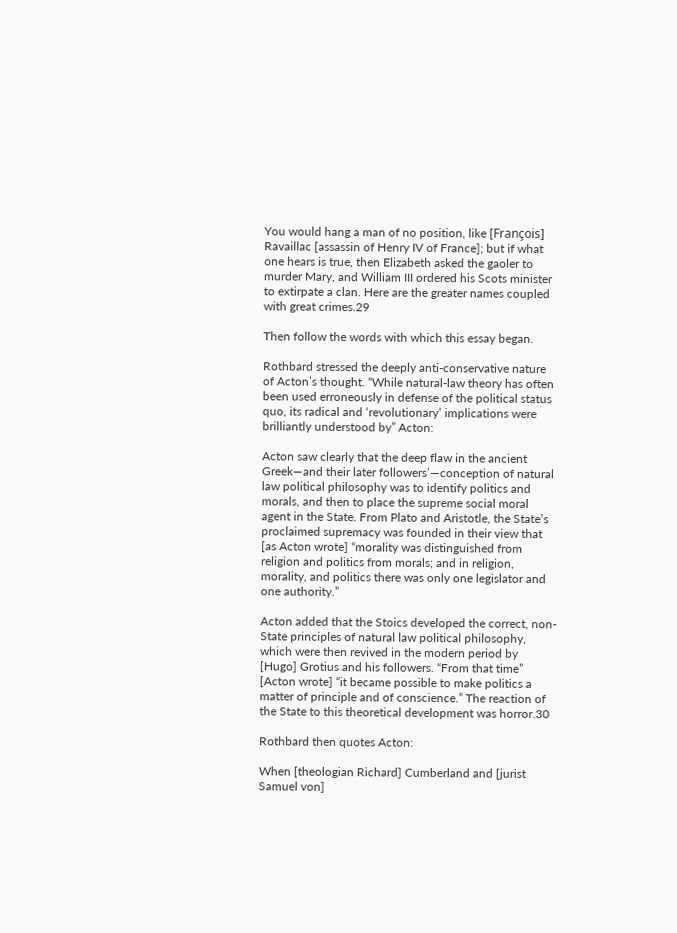You would hang a man of no position, like [François] Ravaillac [assassin of Henry IV of France]; but if what one hears is true, then Elizabeth asked the gaoler to murder Mary, and William III ordered his Scots minister to extirpate a clan. Here are the greater names coupled with great crimes.29

Then follow the words with which this essay began.

Rothbard stressed the deeply anti-conservative nature of Acton’s thought. “While natural-law theory has often been used erroneously in defense of the political status quo, its radical and ‘revolutionary’ implications were brilliantly understood by” Acton:

Acton saw clearly that the deep flaw in the ancient Greek—and their later followers’—conception of natural law political philosophy was to identify politics and morals, and then to place the supreme social moral agent in the State. From Plato and Aristotle, the State’s proclaimed supremacy was founded in their view that [as Acton wrote] “morality was distinguished from religion and politics from morals; and in religion, morality, and politics there was only one legislator and one authority.”

Acton added that the Stoics developed the correct, non-State principles of natural law political philosophy, which were then revived in the modern period by [Hugo] Grotius and his followers. “From that time” [Acton wrote] “it became possible to make politics a matter of principle and of conscience.” The reaction of the State to this theoretical development was horror.30

Rothbard then quotes Acton:

When [theologian Richard] Cumberland and [jurist Samuel von]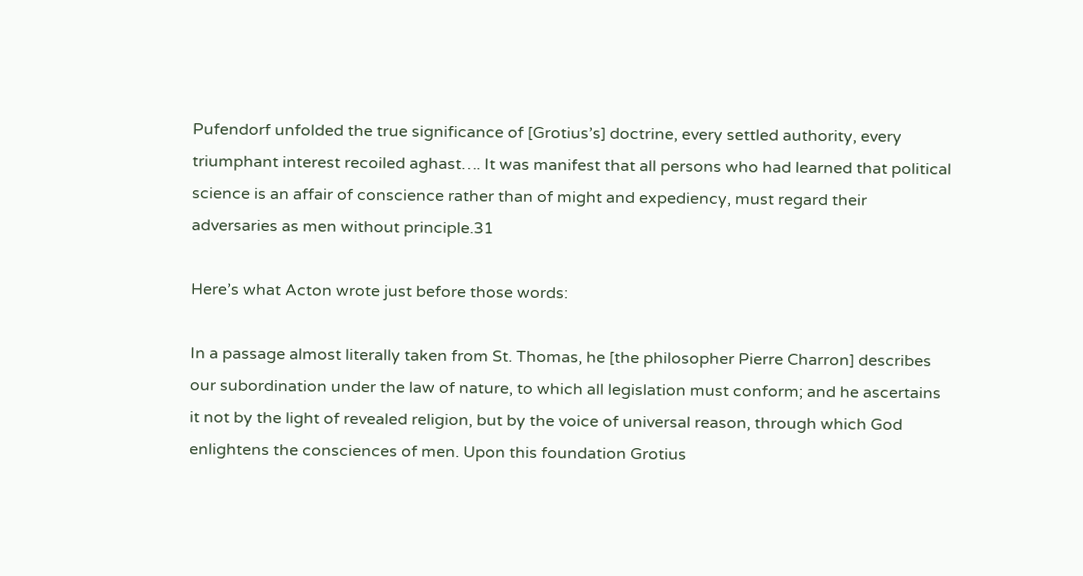Pufendorf unfolded the true significance of [Grotius’s] doctrine, every settled authority, every triumphant interest recoiled aghast…. It was manifest that all persons who had learned that political science is an affair of conscience rather than of might and expediency, must regard their adversaries as men without principle.31

Here’s what Acton wrote just before those words:

In a passage almost literally taken from St. Thomas, he [the philosopher Pierre Charron] describes our subordination under the law of nature, to which all legislation must conform; and he ascertains it not by the light of revealed religion, but by the voice of universal reason, through which God enlightens the consciences of men. Upon this foundation Grotius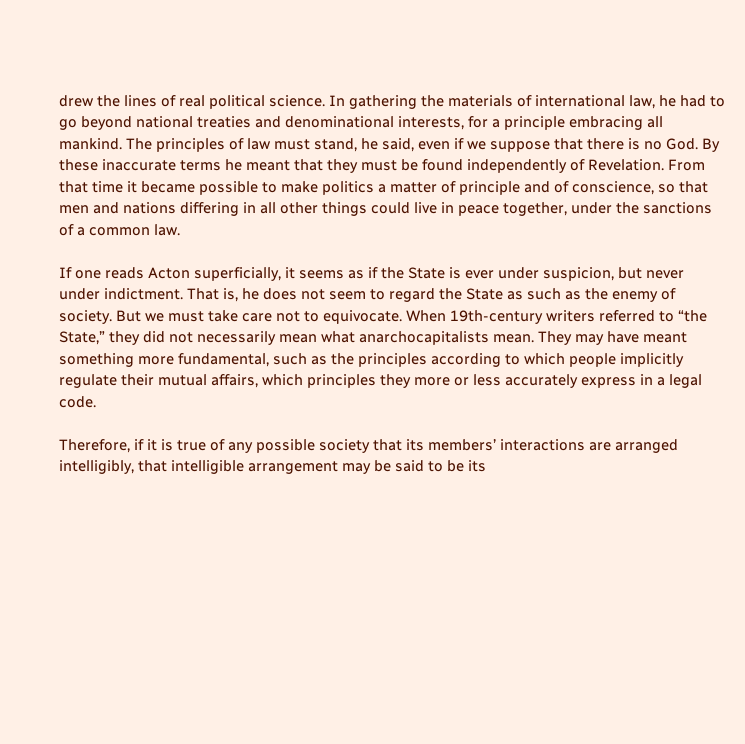drew the lines of real political science. In gathering the materials of international law, he had to go beyond national treaties and denominational interests, for a principle embracing all mankind. The principles of law must stand, he said, even if we suppose that there is no God. By these inaccurate terms he meant that they must be found independently of Revelation. From that time it became possible to make politics a matter of principle and of conscience, so that men and nations differing in all other things could live in peace together, under the sanctions of a common law.

If one reads Acton superficially, it seems as if the State is ever under suspicion, but never under indictment. That is, he does not seem to regard the State as such as the enemy of society. But we must take care not to equivocate. When 19th-century writers referred to “the State,” they did not necessarily mean what anarchocapitalists mean. They may have meant something more fundamental, such as the principles according to which people implicitly regulate their mutual affairs, which principles they more or less accurately express in a legal code.

Therefore, if it is true of any possible society that its members’ interactions are arranged intelligibly, that intelligible arrangement may be said to be its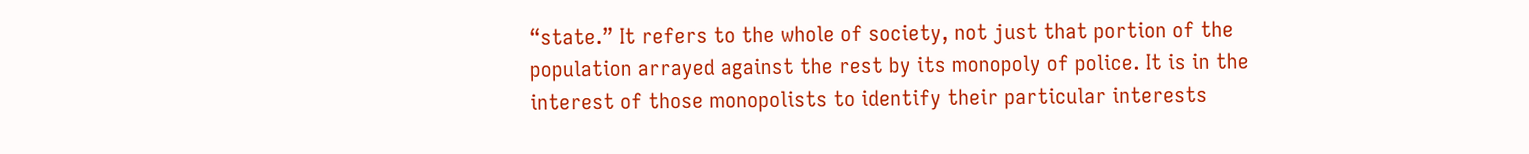“state.” It refers to the whole of society, not just that portion of the population arrayed against the rest by its monopoly of police. It is in the interest of those monopolists to identify their particular interests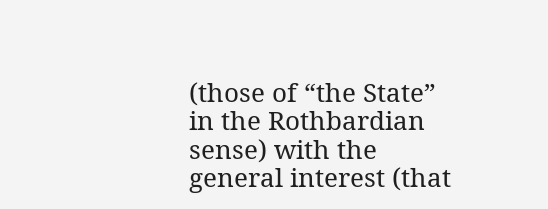(those of “the State” in the Rothbardian sense) with the general interest (that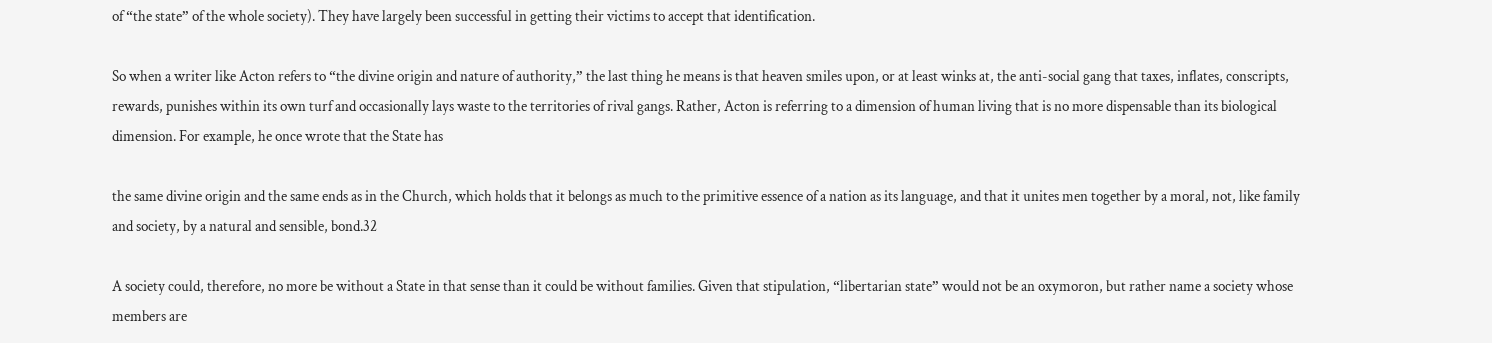of “the state” of the whole society). They have largely been successful in getting their victims to accept that identification.

So when a writer like Acton refers to “the divine origin and nature of authority,” the last thing he means is that heaven smiles upon, or at least winks at, the anti-social gang that taxes, inflates, conscripts, rewards, punishes within its own turf and occasionally lays waste to the territories of rival gangs. Rather, Acton is referring to a dimension of human living that is no more dispensable than its biological dimension. For example, he once wrote that the State has

the same divine origin and the same ends as in the Church, which holds that it belongs as much to the primitive essence of a nation as its language, and that it unites men together by a moral, not, like family and society, by a natural and sensible, bond.32

A society could, therefore, no more be without a State in that sense than it could be without families. Given that stipulation, “libertarian state” would not be an oxymoron, but rather name a society whose members are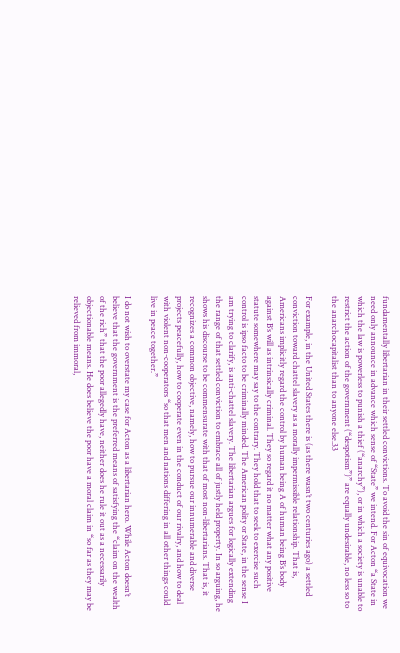fundamentally libertarian in their settled convictions. To avoid the sin of equivocation we need only announce in advance which sense of “State” we intend. For Acton “a State in which the law is powerless to punish a thief (“anarchy”), or in which a society is unable to restrict the action of the government (“despotism”)” are equally undesirable, no less so to the anarchocapitalist than to anyone else.33

For example, in the United States there is (as there wasn’t two centuries ago) a settled conviction toward chattel slavery as a morally impermissible relationship. That is, Americans implicitly regard the control by human being A of human being B’s body against B’s will as intrinsically criminal. They so regard it no matter what any positive statute somewhere may say to the contrary. They hold that to seek to exercise such control is ipso facto to be criminally minded. The American polity or State, in the sense I am trying to clarify, is anti-chattel slavery. The libertarian argues for logically extending the range of that settled conviction to embrace all of justly held property. In so arguing, he shows his discourse to be commensurate with that of most non-libertarians. That is, it recognizes a common objective, namely, how to pursue our innumerable and diverse projects peacefully, how to cooperate even in the conduct of our rivalry, and how to deal with violent non-cooperators “so that men and nations differing in all other things could live in peace together.”

I do not wish to overstate my case for Acton as a libertarian hero. While Acton doesn’t believe that the government is the preferred means of satisfying the “claim on the wealth of the rich” that the poor allegedly have, neither does he rule it out as a necessarily objectionable means. He does believe the poor have a moral claim in “so far as they may be relieved from immoral,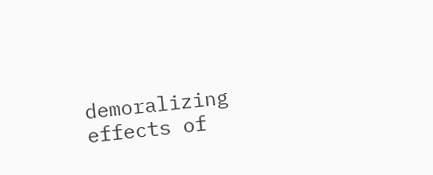demoralizing effects of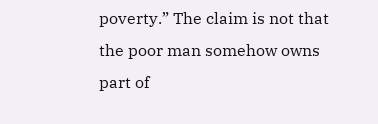poverty.” The claim is not that the poor man somehow owns part of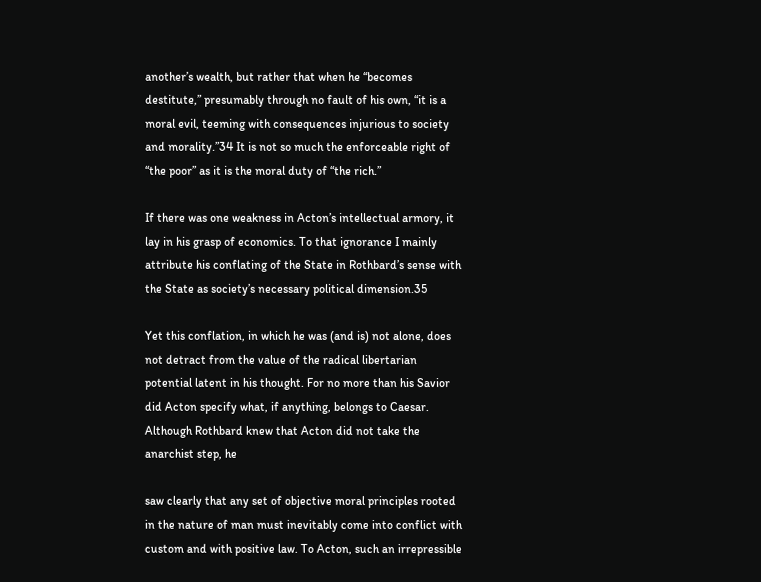another’s wealth, but rather that when he “becomes destitute,” presumably through no fault of his own, “it is a moral evil, teeming with consequences injurious to society and morality.”34 It is not so much the enforceable right of “the poor” as it is the moral duty of “the rich.”

If there was one weakness in Acton’s intellectual armory, it lay in his grasp of economics. To that ignorance I mainly attribute his conflating of the State in Rothbard’s sense with the State as society’s necessary political dimension.35

Yet this conflation, in which he was (and is) not alone, does not detract from the value of the radical libertarian potential latent in his thought. For no more than his Savior did Acton specify what, if anything, belongs to Caesar. Although Rothbard knew that Acton did not take the anarchist step, he

saw clearly that any set of objective moral principles rooted in the nature of man must inevitably come into conflict with custom and with positive law. To Acton, such an irrepressible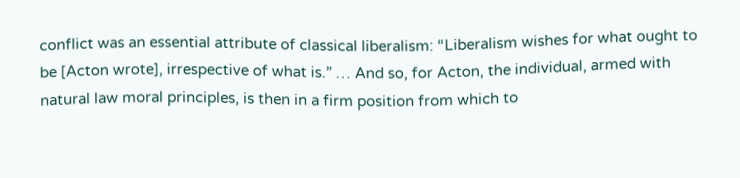conflict was an essential attribute of classical liberalism: “Liberalism wishes for what ought to be [Acton wrote], irrespective of what is.” … And so, for Acton, the individual, armed with natural law moral principles, is then in a firm position from which to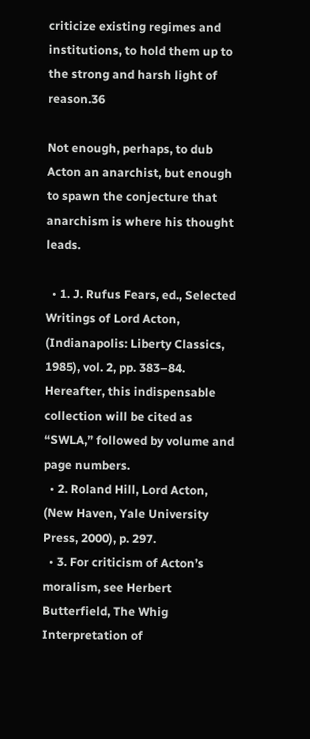criticize existing regimes and institutions, to hold them up to the strong and harsh light of reason.36

Not enough, perhaps, to dub Acton an anarchist, but enough to spawn the conjecture that anarchism is where his thought leads.

  • 1. J. Rufus Fears, ed., Selected Writings of Lord Acton, (Indianapolis: Liberty Classics, 1985), vol. 2, pp. 383–84. Hereafter, this indispensable collection will be cited as “SWLA,” followed by volume and page numbers.
  • 2. Roland Hill, Lord Acton, (New Haven, Yale University Press, 2000), p. 297.
  • 3. For criticism of Acton’s moralism, see Herbert Butterfield, The Whig Interpretation of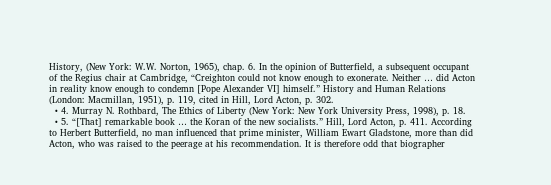History, (New York: W.W. Norton, 1965), chap. 6. In the opinion of Butterfield, a subsequent occupant of the Regius chair at Cambridge, “Creighton could not know enough to exonerate. Neither … did Acton in reality know enough to condemn [Pope Alexander VI] himself.” History and Human Relations (London: Macmillan, 1951), p. 119, cited in Hill, Lord Acton, p. 302.
  • 4. Murray N. Rothbard, The Ethics of Liberty (New York: New York University Press, 1998), p. 18.
  • 5. “[That] remarkable book … the Koran of the new socialists.” Hill, Lord Acton, p. 411. According to Herbert Butterfield, no man influenced that prime minister, William Ewart Gladstone, more than did Acton, who was raised to the peerage at his recommendation. It is therefore odd that biographer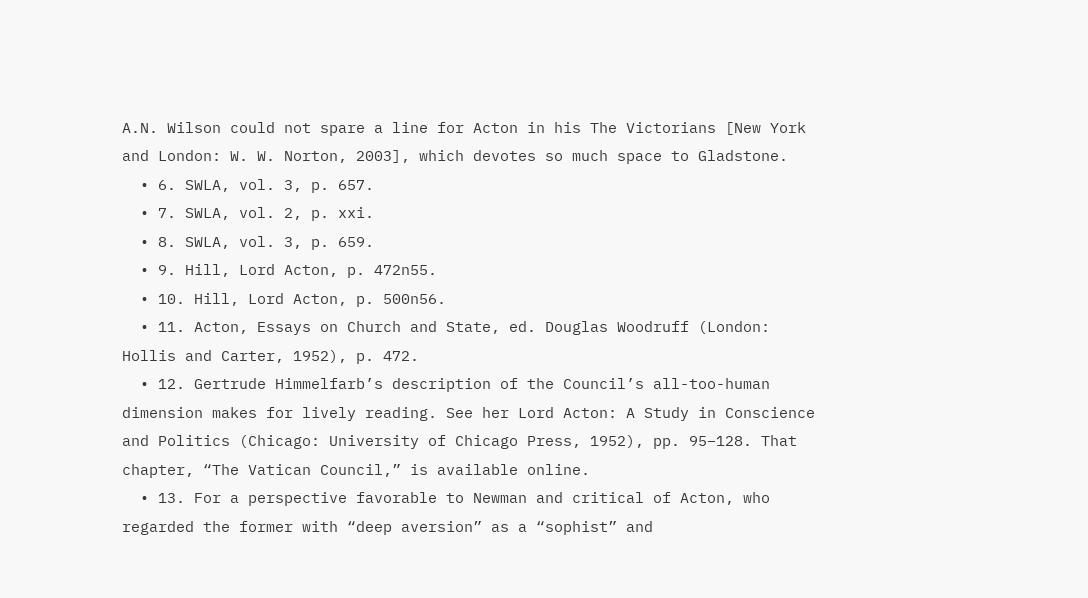A.N. Wilson could not spare a line for Acton in his The Victorians [New York and London: W. W. Norton, 2003], which devotes so much space to Gladstone.
  • 6. SWLA, vol. 3, p. 657.
  • 7. SWLA, vol. 2, p. xxi.
  • 8. SWLA, vol. 3, p. 659.
  • 9. Hill, Lord Acton, p. 472n55.
  • 10. Hill, Lord Acton, p. 500n56.
  • 11. Acton, Essays on Church and State, ed. Douglas Woodruff (London: Hollis and Carter, 1952), p. 472.
  • 12. Gertrude Himmelfarb’s description of the Council’s all-too-human dimension makes for lively reading. See her Lord Acton: A Study in Conscience and Politics (Chicago: University of Chicago Press, 1952), pp. 95–128. That chapter, “The Vatican Council,” is available online.
  • 13. For a perspective favorable to Newman and critical of Acton, who regarded the former with “deep aversion” as a “sophist” and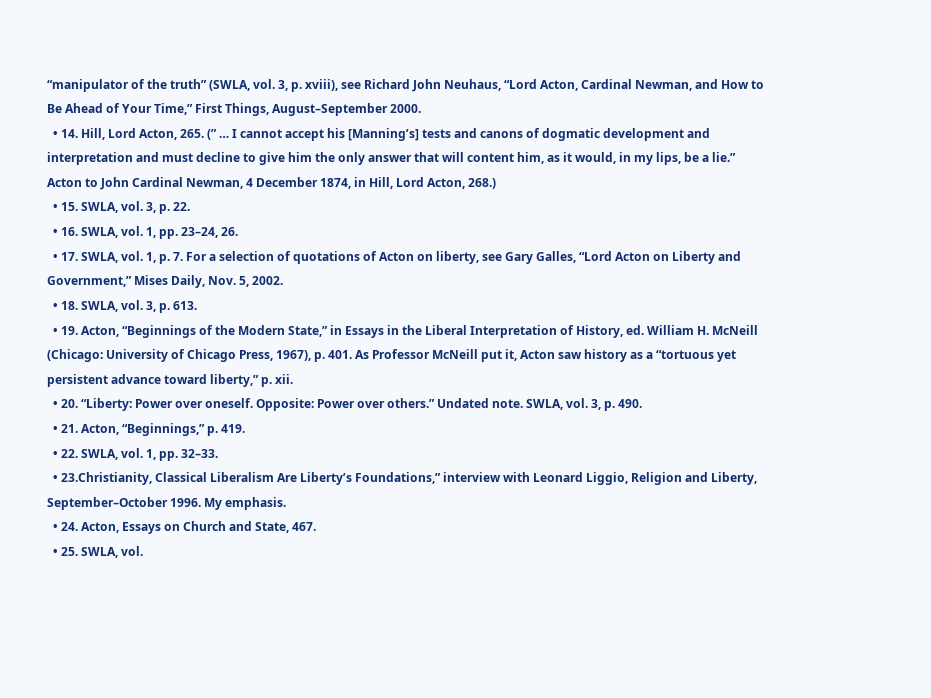“manipulator of the truth” (SWLA, vol. 3, p. xviii), see Richard John Neuhaus, “Lord Acton, Cardinal Newman, and How to Be Ahead of Your Time,” First Things, August–September 2000.
  • 14. Hill, Lord Acton, 265. (” … I cannot accept his [Manning’s] tests and canons of dogmatic development and interpretation and must decline to give him the only answer that will content him, as it would, in my lips, be a lie.” Acton to John Cardinal Newman, 4 December 1874, in Hill, Lord Acton, 268.)
  • 15. SWLA, vol. 3, p. 22.
  • 16. SWLA, vol. 1, pp. 23–24, 26.
  • 17. SWLA, vol. 1, p. 7. For a selection of quotations of Acton on liberty, see Gary Galles, “Lord Acton on Liberty and Government,” Mises Daily, Nov. 5, 2002.
  • 18. SWLA, vol. 3, p. 613.
  • 19. Acton, “Beginnings of the Modern State,” in Essays in the Liberal Interpretation of History, ed. William H. McNeill (Chicago: University of Chicago Press, 1967), p. 401. As Professor McNeill put it, Acton saw history as a “tortuous yet persistent advance toward liberty,” p. xii.
  • 20. “Liberty: Power over oneself. Opposite: Power over others.” Undated note. SWLA, vol. 3, p. 490.
  • 21. Acton, “Beginnings,” p. 419.
  • 22. SWLA, vol. 1, pp. 32–33.
  • 23.Christianity, Classical Liberalism Are Liberty’s Foundations,” interview with Leonard Liggio, Religion and Liberty, September–October 1996. My emphasis.
  • 24. Acton, Essays on Church and State, 467.
  • 25. SWLA, vol.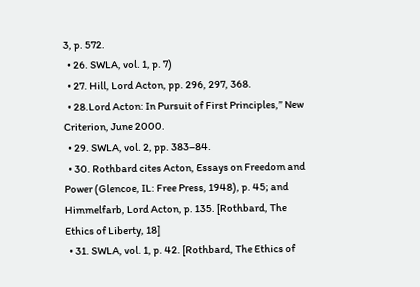3, p. 572.
  • 26. SWLA, vol. 1, p. 7)
  • 27. Hill, Lord Acton, pp. 296, 297, 368.
  • 28.Lord Acton: In Pursuit of First Principles,” New Criterion, June 2000.
  • 29. SWLA, vol. 2, pp. 383–84.
  • 30. Rothbard cites Acton, Essays on Freedom and Power (Glencoe, IL: Free Press, 1948), p. 45; and Himmelfarb, Lord Acton, p. 135. [Rothbard, The Ethics of Liberty, 18]
  • 31. SWLA, vol. 1, p. 42. [Rothbard, The Ethics of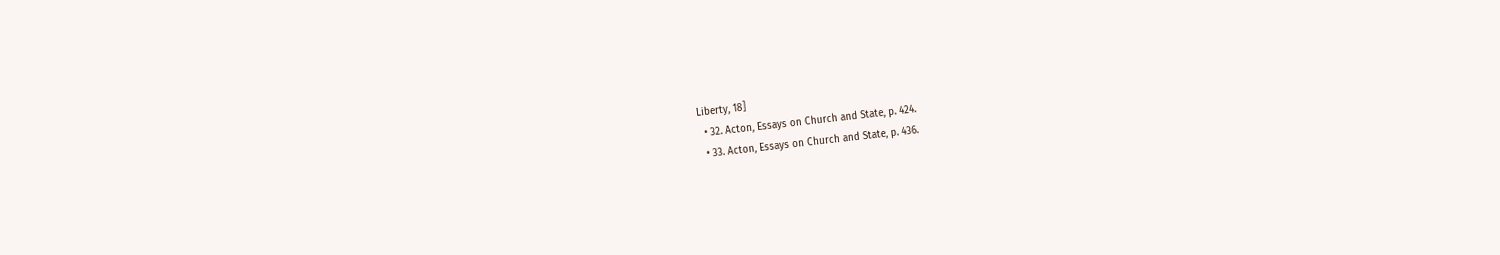Liberty, 18]
  • 32. Acton, Essays on Church and State, p. 424.
  • 33. Acton, Essays on Church and State, p. 436.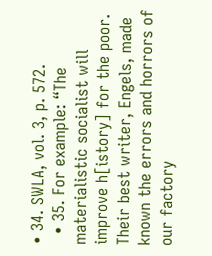• 34. SWLA, vol. 3, p. 572.
  • 35. For example: “The materialistic socialist will improve h[istory] for the poor. Their best writer, Engels, made known the errors and horrors of our factory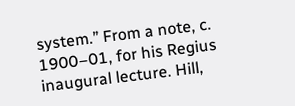system.” From a note, c. 1900–01, for his Regius inaugural lecture. Hill,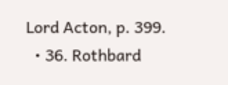Lord Acton, p. 399.
  • 36. Rothbard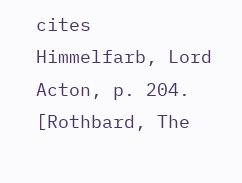cites Himmelfarb, Lord Acton, p. 204. [Rothbard, The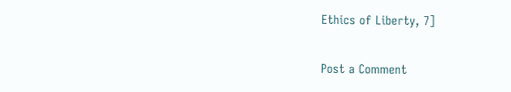Ethics of Liberty, 7]

Post a Comment